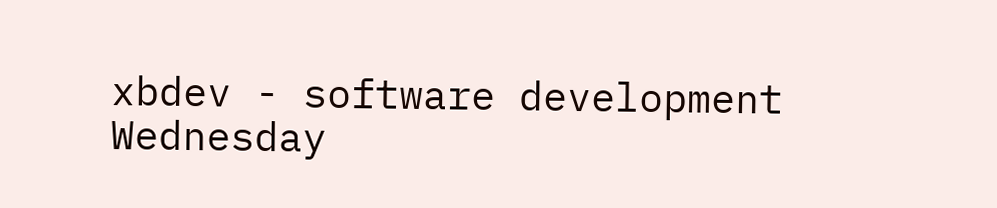xbdev - software development
Wednesday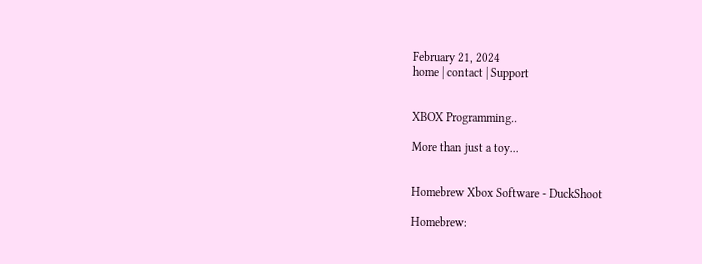February 21, 2024
home | contact | Support


XBOX Programming..

More than just a toy...


Homebrew Xbox Software - DuckShoot

Homebrew: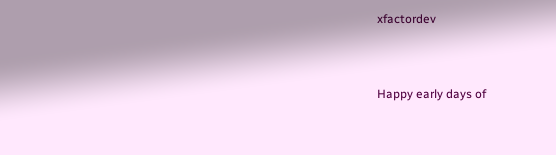xfactordev



Happy early days of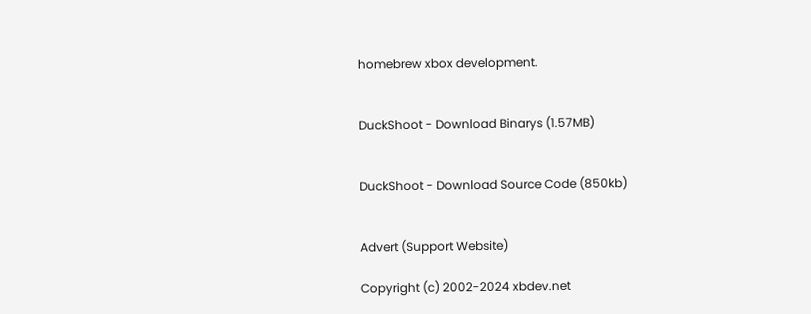homebrew xbox development.


DuckShoot - Download Binarys (1.57MB)


DuckShoot - Download Source Code (850kb)


Advert (Support Website)

Copyright (c) 2002-2024 xbdev.net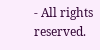- All rights reserved.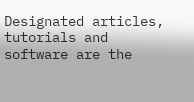Designated articles, tutorials and software are the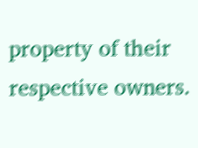property of their respective owners.